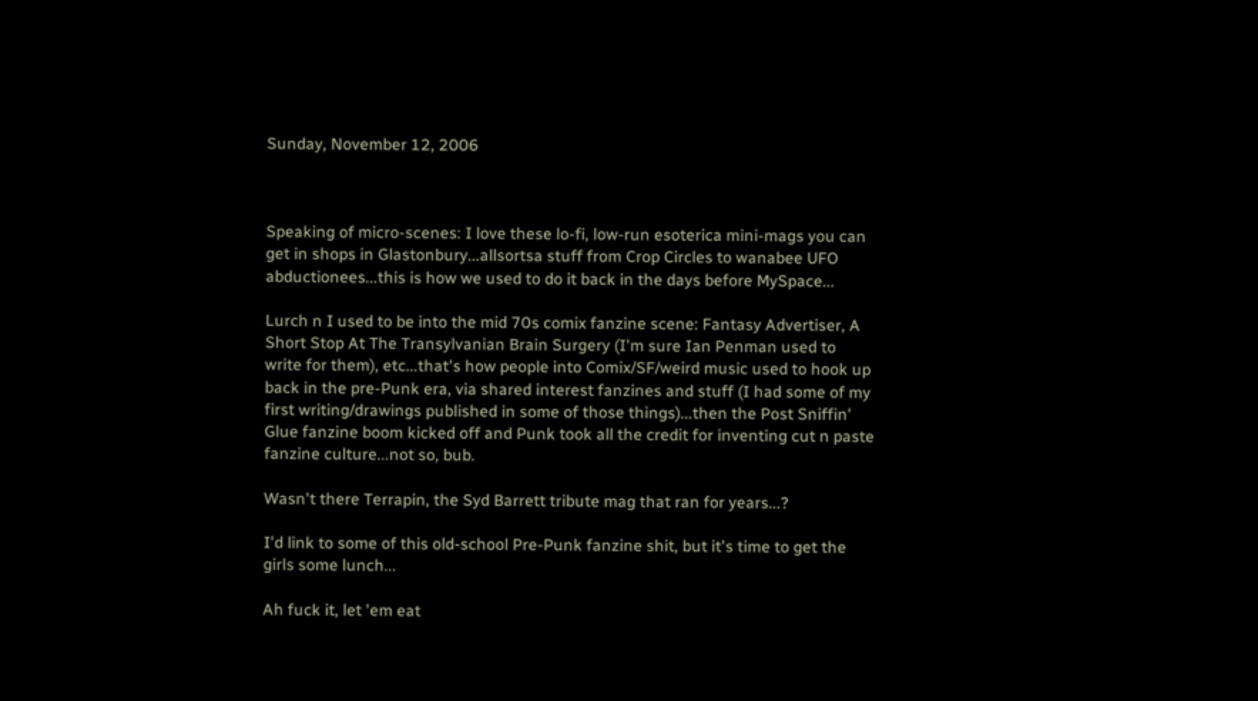Sunday, November 12, 2006



Speaking of micro-scenes: I love these lo-fi, low-run esoterica mini-mags you can get in shops in Glastonbury...allsortsa stuff from Crop Circles to wanabee UFO abductionees...this is how we used to do it back in the days before MySpace...

Lurch n I used to be into the mid 70s comix fanzine scene: Fantasy Advertiser, A Short Stop At The Transylvanian Brain Surgery (I'm sure Ian Penman used to write for them), etc...that's how people into Comix/SF/weird music used to hook up back in the pre-Punk era, via shared interest fanzines and stuff (I had some of my first writing/drawings published in some of those things)...then the Post Sniffin' Glue fanzine boom kicked off and Punk took all the credit for inventing cut n paste fanzine culture...not so, bub.

Wasn't there Terrapin, the Syd Barrett tribute mag that ran for years...?

I'd link to some of this old-school Pre-Punk fanzine shit, but it's time to get the girls some lunch...

Ah fuck it, let 'em eat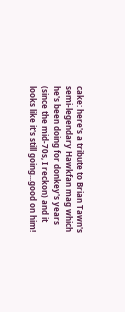cake: here's a tribute to Brian Tawn's semi-legendary Hawkfan mag which he's been doing for donkey's years (since the mid-70s, I reckon) and it looks like it's still going...good on him!